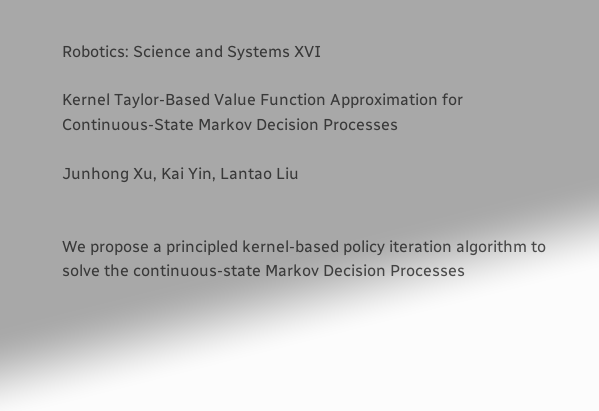Robotics: Science and Systems XVI

Kernel Taylor-Based Value Function Approximation for Continuous-State Markov Decision Processes

Junhong Xu, Kai Yin, Lantao Liu


We propose a principled kernel-based policy iteration algorithm to solve the continuous-state Markov Decision Processes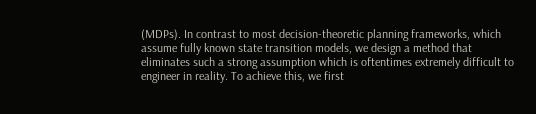(MDPs). In contrast to most decision-theoretic planning frameworks, which assume fully known state transition models, we design a method that eliminates such a strong assumption which is oftentimes extremely difficult to engineer in reality. To achieve this, we first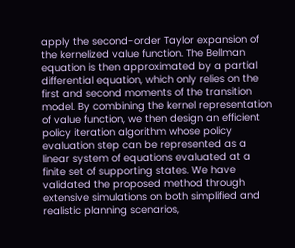apply the second-order Taylor expansion of the kernelized value function. The Bellman equation is then approximated by a partial differential equation, which only relies on the first and second moments of the transition model. By combining the kernel representation of value function, we then design an efficient policy iteration algorithm whose policy evaluation step can be represented as a linear system of equations evaluated at a finite set of supporting states. We have validated the proposed method through extensive simulations on both simplified and realistic planning scenarios,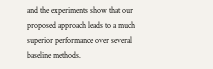and the experiments show that our proposed approach leads to a much superior performance over several baseline methods.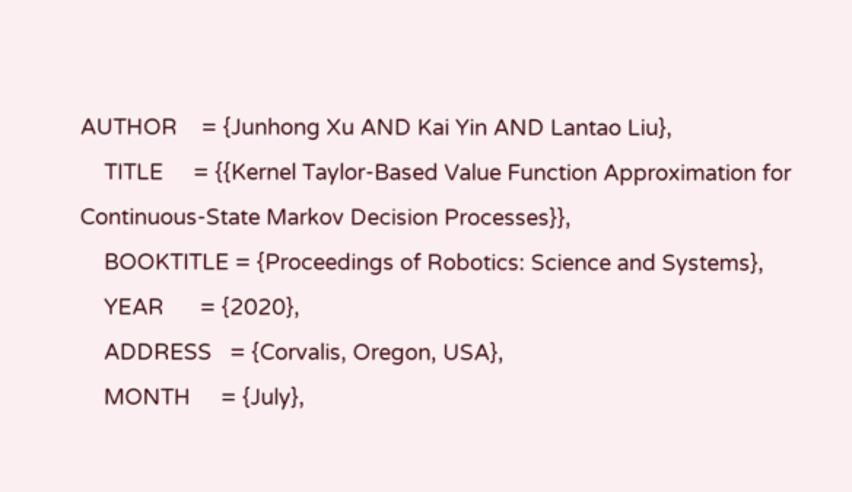AUTHOR    = {Junhong Xu AND Kai Yin AND Lantao Liu},
    TITLE     = {{Kernel Taylor-Based Value Function Approximation for Continuous-State Markov Decision Processes}},
    BOOKTITLE = {Proceedings of Robotics: Science and Systems},
    YEAR      = {2020},
    ADDRESS   = {Corvalis, Oregon, USA},
    MONTH     = {July},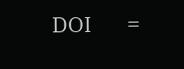DOI       =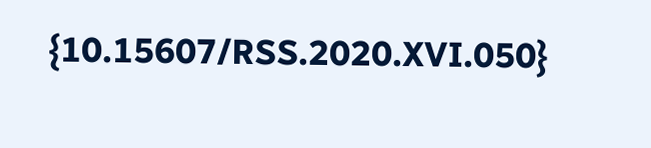{10.15607/RSS.2020.XVI.050}